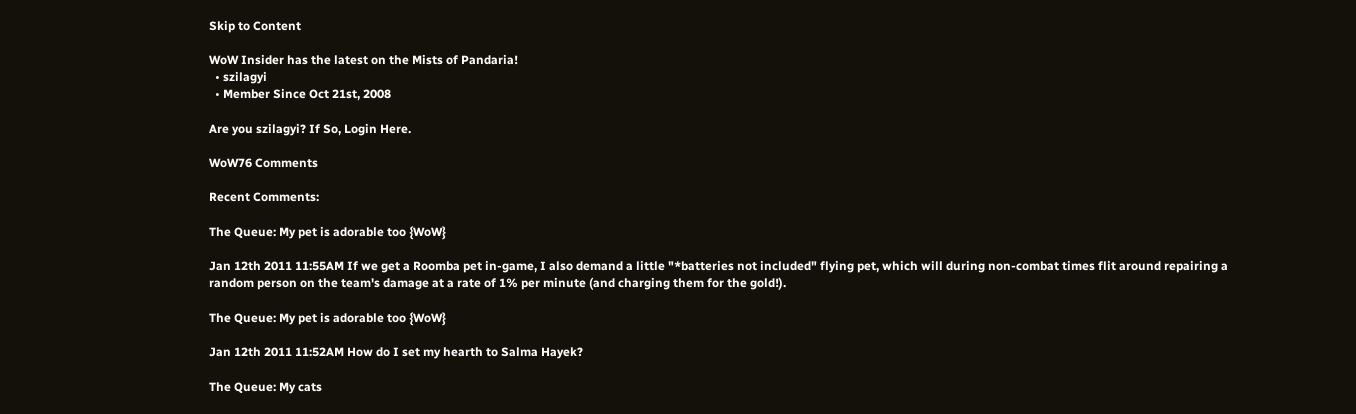Skip to Content

WoW Insider has the latest on the Mists of Pandaria!
  • szilagyi
  • Member Since Oct 21st, 2008

Are you szilagyi? If So, Login Here.

WoW76 Comments

Recent Comments:

The Queue: My pet is adorable too {WoW}

Jan 12th 2011 11:55AM If we get a Roomba pet in-game, I also demand a little "*batteries not included" flying pet, which will during non-combat times flit around repairing a random person on the team's damage at a rate of 1% per minute (and charging them for the gold!).

The Queue: My pet is adorable too {WoW}

Jan 12th 2011 11:52AM How do I set my hearth to Salma Hayek?

The Queue: My cats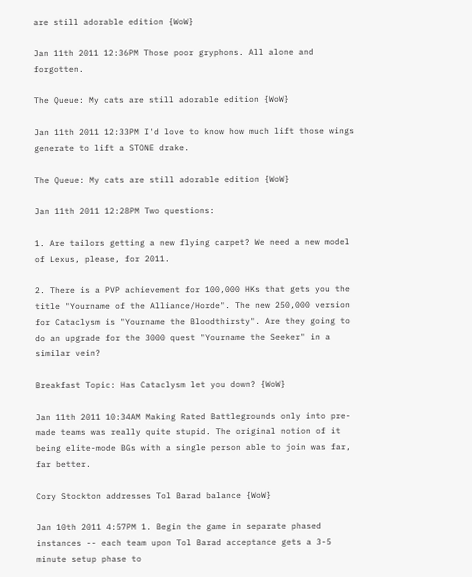are still adorable edition {WoW}

Jan 11th 2011 12:36PM Those poor gryphons. All alone and forgotten.

The Queue: My cats are still adorable edition {WoW}

Jan 11th 2011 12:33PM I'd love to know how much lift those wings generate to lift a STONE drake.

The Queue: My cats are still adorable edition {WoW}

Jan 11th 2011 12:28PM Two questions:

1. Are tailors getting a new flying carpet? We need a new model of Lexus, please, for 2011.

2. There is a PVP achievement for 100,000 HKs that gets you the title "Yourname of the Alliance/Horde". The new 250,000 version for Cataclysm is "Yourname the Bloodthirsty". Are they going to do an upgrade for the 3000 quest "Yourname the Seeker" in a similar vein?

Breakfast Topic: Has Cataclysm let you down? {WoW}

Jan 11th 2011 10:34AM Making Rated Battlegrounds only into pre-made teams was really quite stupid. The original notion of it being elite-mode BGs with a single person able to join was far, far better.

Cory Stockton addresses Tol Barad balance {WoW}

Jan 10th 2011 4:57PM 1. Begin the game in separate phased instances -- each team upon Tol Barad acceptance gets a 3-5 minute setup phase to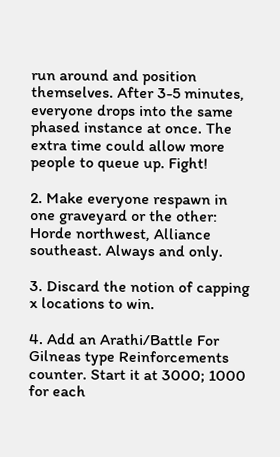run around and position themselves. After 3-5 minutes, everyone drops into the same phased instance at once. The extra time could allow more people to queue up. Fight!

2. Make everyone respawn in one graveyard or the other: Horde northwest, Alliance southeast. Always and only.

3. Discard the notion of capping x locations to win.

4. Add an Arathi/Battle For Gilneas type Reinforcements counter. Start it at 3000; 1000 for each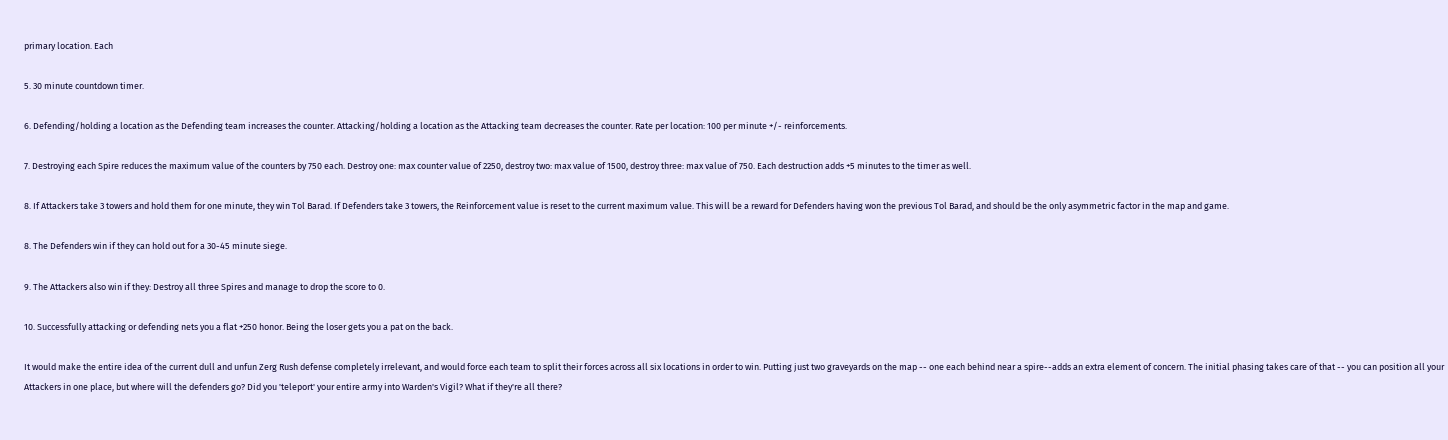primary location. Each

5. 30 minute countdown timer.

6. Defending/holding a location as the Defending team increases the counter. Attacking/holding a location as the Attacking team decreases the counter. Rate per location: 100 per minute +/- reinforcements.

7. Destroying each Spire reduces the maximum value of the counters by 750 each. Destroy one: max counter value of 2250, destroy two: max value of 1500, destroy three: max value of 750. Each destruction adds +5 minutes to the timer as well.

8. If Attackers take 3 towers and hold them for one minute, they win Tol Barad. If Defenders take 3 towers, the Reinforcement value is reset to the current maximum value. This will be a reward for Defenders having won the previous Tol Barad, and should be the only asymmetric factor in the map and game.

8. The Defenders win if they can hold out for a 30-45 minute siege.

9. The Attackers also win if they: Destroy all three Spires and manage to drop the score to 0.

10. Successfully attacking or defending nets you a flat +250 honor. Being the loser gets you a pat on the back.

It would make the entire idea of the current dull and unfun Zerg Rush defense completely irrelevant, and would force each team to split their forces across all six locations in order to win. Putting just two graveyards on the map -- one each behind near a spire--adds an extra element of concern. The initial phasing takes care of that -- you can position all your Attackers in one place, but where will the defenders go? Did you 'teleport' your entire army into Warden's Vigil? What if they're all there?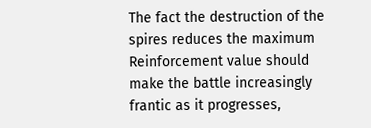The fact the destruction of the spires reduces the maximum Reinforcement value should make the battle increasingly frantic as it progresses,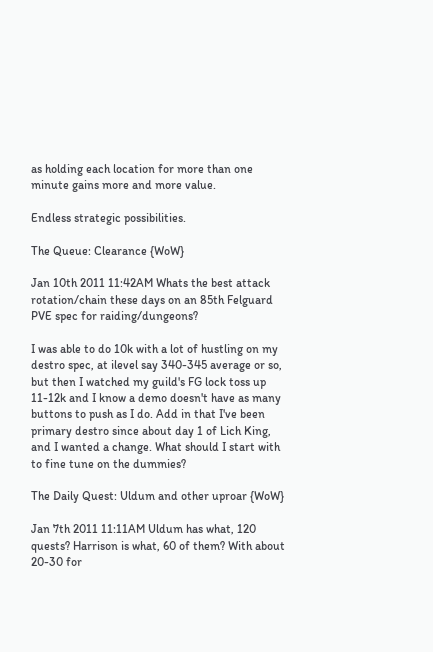as holding each location for more than one minute gains more and more value.

Endless strategic possibilities.

The Queue: Clearance {WoW}

Jan 10th 2011 11:42AM Whats the best attack rotation/chain these days on an 85th Felguard PVE spec for raiding/dungeons?

I was able to do 10k with a lot of hustling on my destro spec, at ilevel say 340-345 average or so, but then I watched my guild's FG lock toss up 11-12k and I know a demo doesn't have as many buttons to push as I do. Add in that I've been primary destro since about day 1 of Lich King, and I wanted a change. What should I start with to fine tune on the dummies?

The Daily Quest: Uldum and other uproar {WoW}

Jan 7th 2011 11:11AM Uldum has what, 120 quests? Harrison is what, 60 of them? With about 20-30 for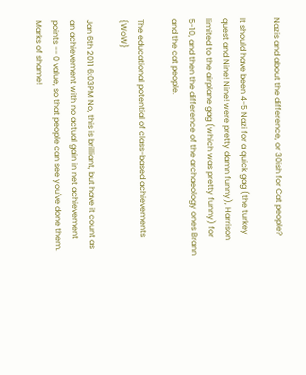Nazis and about the difference, or 30ish for Cat people?

It should have been 4-5 Nazi for a quick gag (the turkey quest and Nine! Nine! were pretty damn funny), Harrison limited to the airplane gag (which was pretty funny) for 5-10, and then the difference of the archaeology ones Brann and the cat people.

The educational potential of class-based achievements {WoW}

Jan 6th 2011 6:03PM No, this is brilliant, but have it count as an achievement with no actual gain in net achievement points -- 0 value, so that people can see you've done them. Marks of shame!